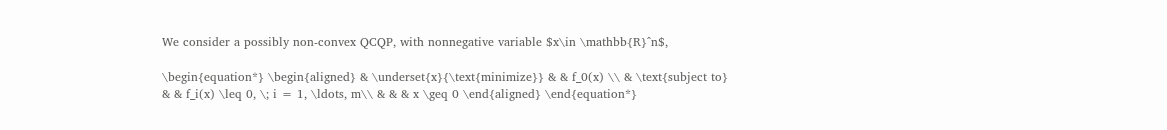We consider a possibly non-convex QCQP, with nonnegative variable $x\in \mathbb{R}^n$,

\begin{equation*} \begin{aligned} & \underset{x}{\text{minimize}} & & f_0(x) \\ & \text{subject to} & & f_i(x) \leq 0, \; i = 1, \ldots, m\\ & & & x \geq 0 \end{aligned} \end{equation*}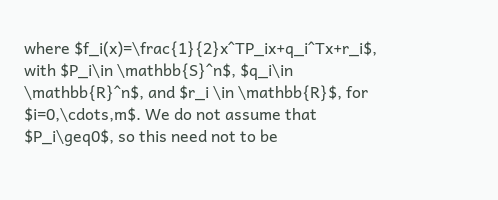where $f_i(x)=\frac{1}{2}x^TP_ix+q_i^Tx+r_i$, with $P_i\in \mathbb{S}^n$, $q_i\in \mathbb{R}^n$, and $r_i \in \mathbb{R}$, for $i=0,\cdots,m$. We do not assume that $P_i\geq0$, so this need not to be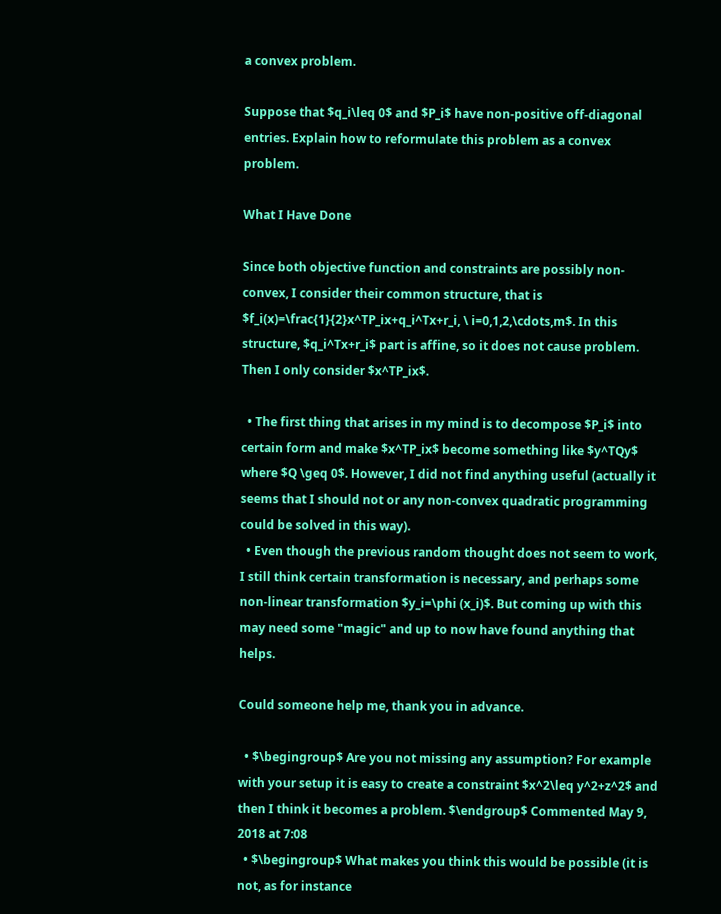a convex problem.

Suppose that $q_i\leq 0$ and $P_i$ have non-positive off-diagonal entries. Explain how to reformulate this problem as a convex problem.

What I Have Done

Since both objective function and constraints are possibly non-convex, I consider their common structure, that is $f_i(x)=\frac{1}{2}x^TP_ix+q_i^Tx+r_i, \ i=0,1,2,\cdots,m$. In this structure, $q_i^Tx+r_i$ part is affine, so it does not cause problem. Then I only consider $x^TP_ix$.

  • The first thing that arises in my mind is to decompose $P_i$ into certain form and make $x^TP_ix$ become something like $y^TQy$ where $Q \geq 0$. However, I did not find anything useful (actually it seems that I should not or any non-convex quadratic programming could be solved in this way).
  • Even though the previous random thought does not seem to work, I still think certain transformation is necessary, and perhaps some non-linear transformation $y_i=\phi (x_i)$. But coming up with this may need some "magic" and up to now have found anything that helps.

Could someone help me, thank you in advance.

  • $\begingroup$ Are you not missing any assumption? For example with your setup it is easy to create a constraint $x^2\leq y^2+z^2$ and then I think it becomes a problem. $\endgroup$ Commented May 9, 2018 at 7:08
  • $\begingroup$ What makes you think this would be possible (it is not, as for instance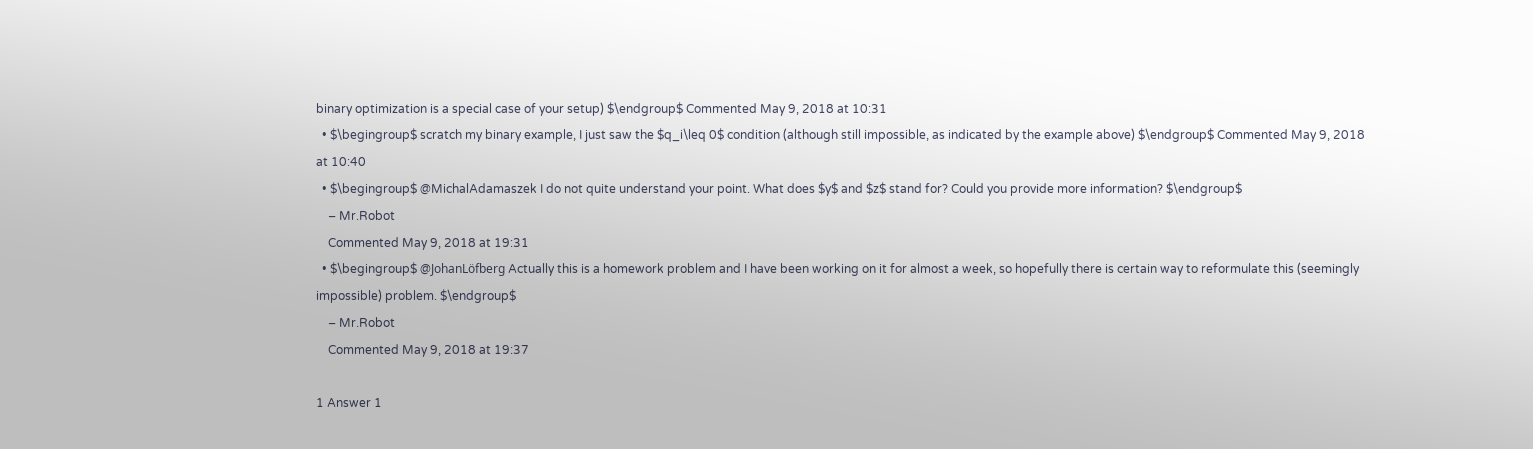binary optimization is a special case of your setup) $\endgroup$ Commented May 9, 2018 at 10:31
  • $\begingroup$ scratch my binary example, I just saw the $q_i\leq 0$ condition (although still impossible, as indicated by the example above) $\endgroup$ Commented May 9, 2018 at 10:40
  • $\begingroup$ @MichalAdamaszek I do not quite understand your point. What does $y$ and $z$ stand for? Could you provide more information? $\endgroup$
    – Mr.Robot
    Commented May 9, 2018 at 19:31
  • $\begingroup$ @JohanLöfberg Actually this is a homework problem and I have been working on it for almost a week, so hopefully there is certain way to reformulate this (seemingly impossible) problem. $\endgroup$
    – Mr.Robot
    Commented May 9, 2018 at 19:37

1 Answer 1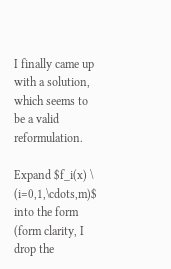I finally came up with a solution, which seems to be a valid reformulation.

Expand $f_i(x) \ (i=0,1,\cdots,m)$ into the form (form clarity, I drop the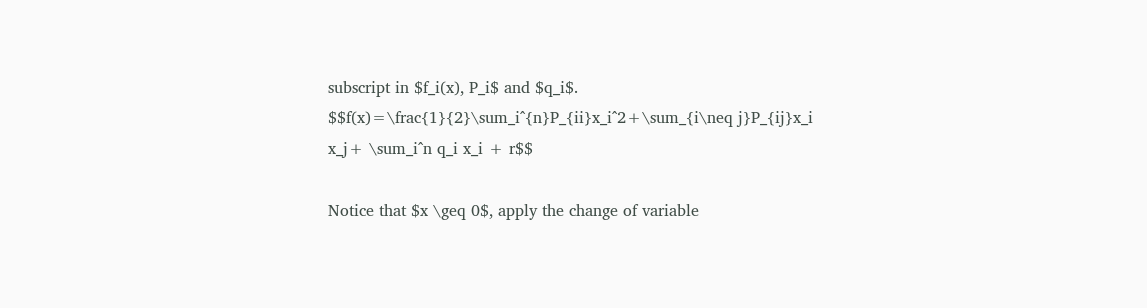subscript in $f_i(x), P_i$ and $q_i$. $$f(x)=\frac{1}{2}\sum_i^{n}P_{ii}x_i^2+\sum_{i\neq j}P_{ij}x_i x_j+ \sum_i^n q_i x_i + r$$

Notice that $x \geq 0$, apply the change of variable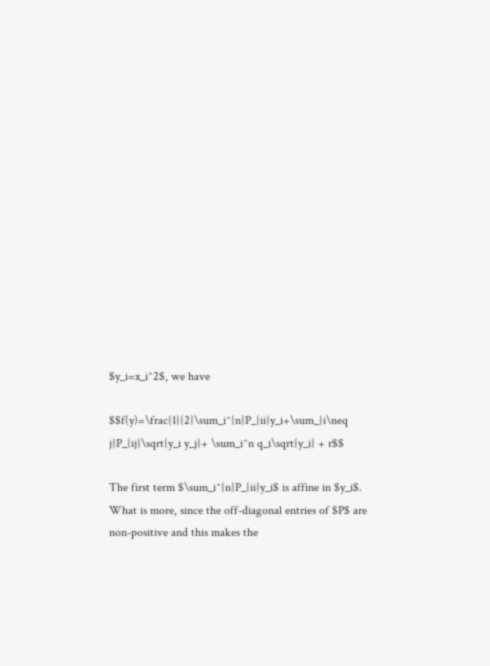$y_i=x_i^2$, we have

$$f(y)=\frac{1}{2}\sum_i^{n}P_{ii}y_i+\sum_{i\neq j}P_{ij}\sqrt{y_i y_j}+ \sum_i^n q_i\sqrt{y_i} + r$$

The first term $\sum_i^{n}P_{ii}y_i$ is affine in $y_i$. What is more, since the off-diagonal entries of $P$ are non-positive and this makes the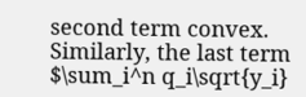second term convex. Similarly, the last term $\sum_i^n q_i\sqrt{y_i}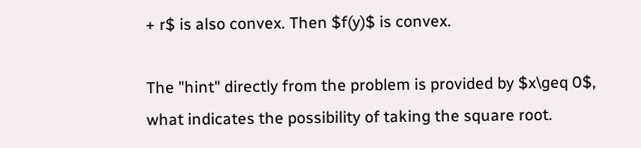+ r$ is also convex. Then $f(y)$ is convex.

The "hint" directly from the problem is provided by $x\geq 0$, what indicates the possibility of taking the square root.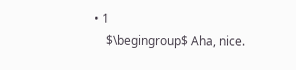• 1
    $\begingroup$ Aha, nice.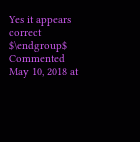Yes it appears correct $\endgroup$ Commented May 10, 2018 at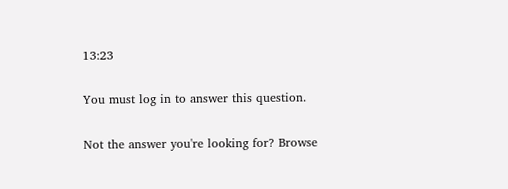13:23

You must log in to answer this question.

Not the answer you're looking for? Browse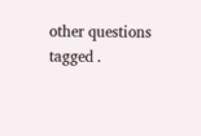other questions tagged .